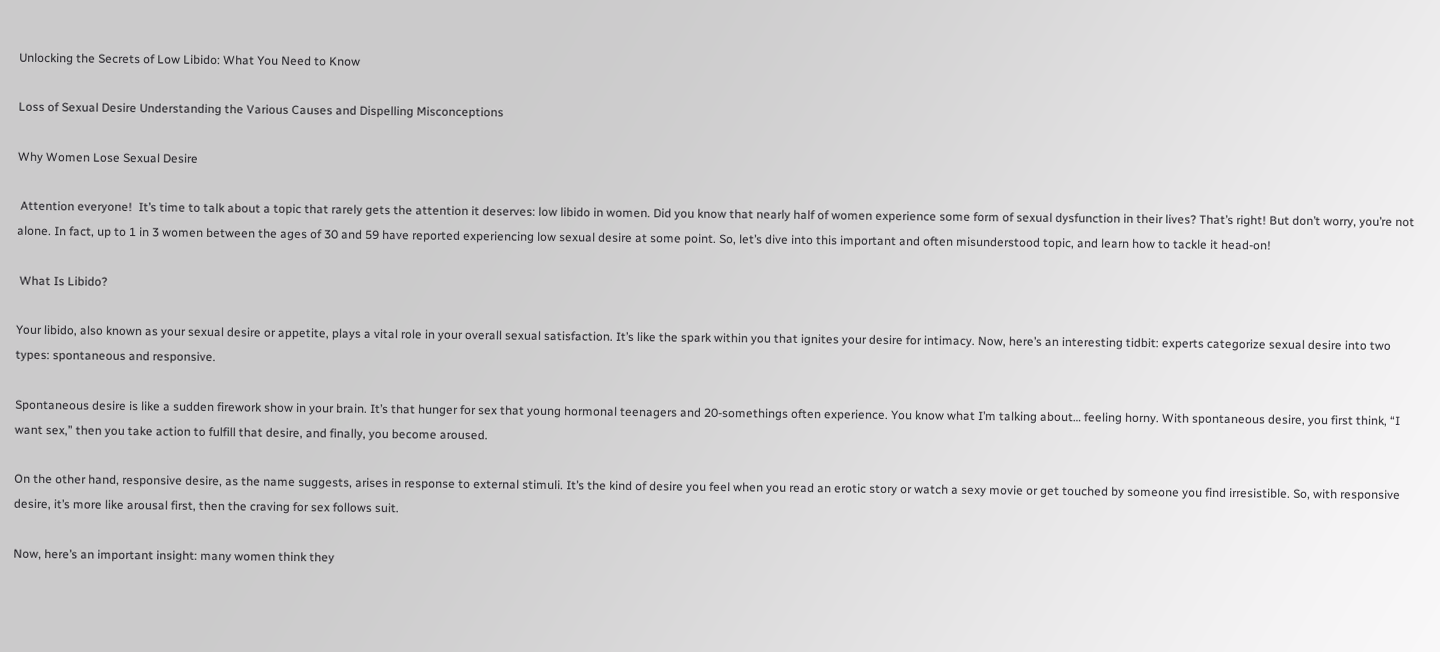Unlocking the Secrets of Low Libido: What You Need to Know

Loss of Sexual Desire Understanding the Various Causes and Dispelling Misconceptions

Why Women Lose Sexual Desire

 Attention everyone!  It’s time to talk about a topic that rarely gets the attention it deserves: low libido in women. Did you know that nearly half of women experience some form of sexual dysfunction in their lives? That’s right! But don’t worry, you’re not alone. In fact, up to 1 in 3 women between the ages of 30 and 59 have reported experiencing low sexual desire at some point. So, let’s dive into this important and often misunderstood topic, and learn how to tackle it head-on!

 What Is Libido?

Your libido, also known as your sexual desire or appetite, plays a vital role in your overall sexual satisfaction. It’s like the spark within you that ignites your desire for intimacy. Now, here’s an interesting tidbit: experts categorize sexual desire into two types: spontaneous and responsive.

Spontaneous desire is like a sudden firework show in your brain. It’s that hunger for sex that young hormonal teenagers and 20-somethings often experience. You know what I’m talking about… feeling horny. With spontaneous desire, you first think, “I want sex,” then you take action to fulfill that desire, and finally, you become aroused.

On the other hand, responsive desire, as the name suggests, arises in response to external stimuli. It’s the kind of desire you feel when you read an erotic story or watch a sexy movie or get touched by someone you find irresistible. So, with responsive desire, it’s more like arousal first, then the craving for sex follows suit.

Now, here’s an important insight: many women think they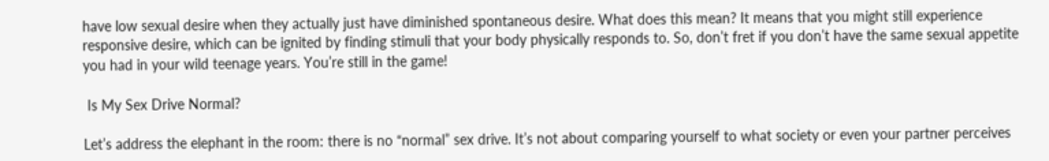have low sexual desire when they actually just have diminished spontaneous desire. What does this mean? It means that you might still experience responsive desire, which can be ignited by finding stimuli that your body physically responds to. So, don’t fret if you don’t have the same sexual appetite you had in your wild teenage years. You’re still in the game!

 Is My Sex Drive Normal?

Let’s address the elephant in the room: there is no “normal” sex drive. It’s not about comparing yourself to what society or even your partner perceives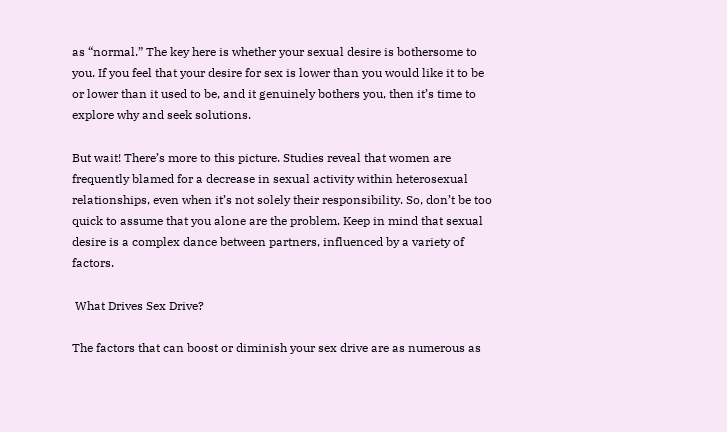as “normal.” The key here is whether your sexual desire is bothersome to you. If you feel that your desire for sex is lower than you would like it to be or lower than it used to be, and it genuinely bothers you, then it’s time to explore why and seek solutions.

But wait! There’s more to this picture. Studies reveal that women are frequently blamed for a decrease in sexual activity within heterosexual relationships, even when it’s not solely their responsibility. So, don’t be too quick to assume that you alone are the problem. Keep in mind that sexual desire is a complex dance between partners, influenced by a variety of factors.

 What Drives Sex Drive?

The factors that can boost or diminish your sex drive are as numerous as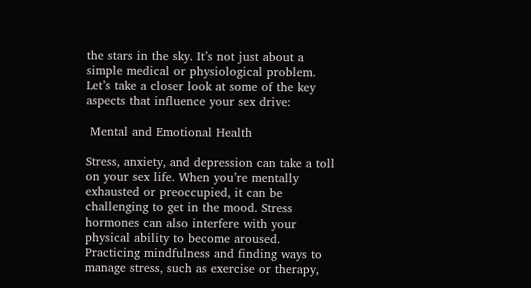the stars in the sky. It’s not just about a simple medical or physiological problem. Let’s take a closer look at some of the key aspects that influence your sex drive:

 Mental and Emotional Health

Stress, anxiety, and depression can take a toll on your sex life. When you’re mentally exhausted or preoccupied, it can be challenging to get in the mood. Stress hormones can also interfere with your physical ability to become aroused. Practicing mindfulness and finding ways to manage stress, such as exercise or therapy,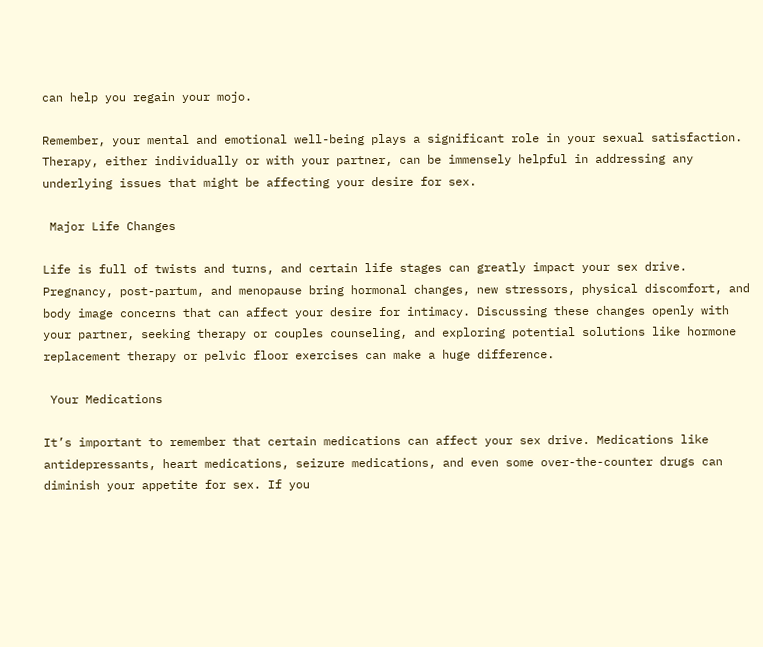can help you regain your mojo.

Remember, your mental and emotional well-being plays a significant role in your sexual satisfaction. Therapy, either individually or with your partner, can be immensely helpful in addressing any underlying issues that might be affecting your desire for sex.

 Major Life Changes

Life is full of twists and turns, and certain life stages can greatly impact your sex drive. Pregnancy, post-partum, and menopause bring hormonal changes, new stressors, physical discomfort, and body image concerns that can affect your desire for intimacy. Discussing these changes openly with your partner, seeking therapy or couples counseling, and exploring potential solutions like hormone replacement therapy or pelvic floor exercises can make a huge difference.

 Your Medications

It’s important to remember that certain medications can affect your sex drive. Medications like antidepressants, heart medications, seizure medications, and even some over-the-counter drugs can diminish your appetite for sex. If you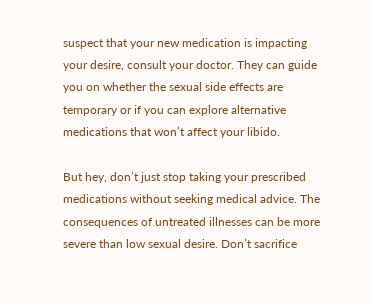suspect that your new medication is impacting your desire, consult your doctor. They can guide you on whether the sexual side effects are temporary or if you can explore alternative medications that won’t affect your libido.

But hey, don’t just stop taking your prescribed medications without seeking medical advice. The consequences of untreated illnesses can be more severe than low sexual desire. Don’t sacrifice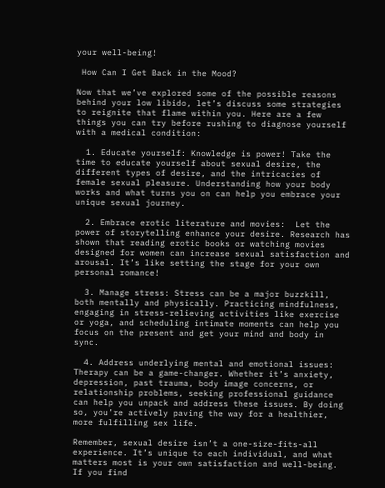your well-being!

 How Can I Get Back in the Mood?

Now that we’ve explored some of the possible reasons behind your low libido, let’s discuss some strategies to reignite that flame within you. Here are a few things you can try before rushing to diagnose yourself with a medical condition:

  1. Educate yourself: Knowledge is power! Take the time to educate yourself about sexual desire, the different types of desire, and the intricacies of female sexual pleasure. Understanding how your body works and what turns you on can help you embrace your unique sexual journey.

  2. Embrace erotic literature and movies:  Let the power of storytelling enhance your desire. Research has shown that reading erotic books or watching movies designed for women can increase sexual satisfaction and arousal. It’s like setting the stage for your own personal romance!

  3. Manage stress: Stress can be a major buzzkill, both mentally and physically. Practicing mindfulness, engaging in stress-relieving activities like exercise or yoga, and scheduling intimate moments can help you focus on the present and get your mind and body in sync.

  4. Address underlying mental and emotional issues: Therapy can be a game-changer. Whether it’s anxiety, depression, past trauma, body image concerns, or relationship problems, seeking professional guidance can help you unpack and address these issues. By doing so, you’re actively paving the way for a healthier, more fulfilling sex life.

Remember, sexual desire isn’t a one-size-fits-all experience. It’s unique to each individual, and what matters most is your own satisfaction and well-being. If you find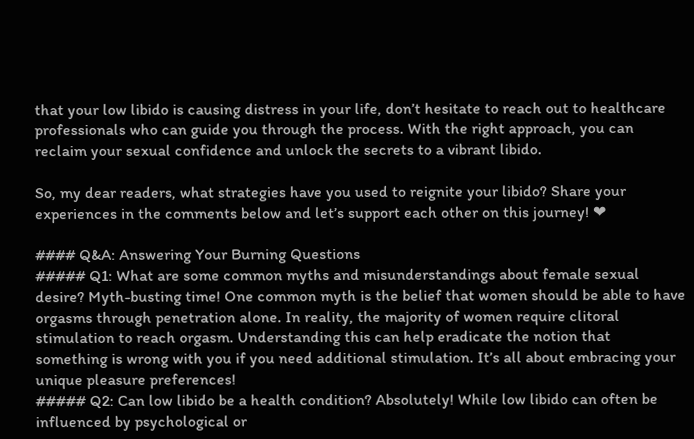that your low libido is causing distress in your life, don’t hesitate to reach out to healthcare professionals who can guide you through the process. With the right approach, you can reclaim your sexual confidence and unlock the secrets to a vibrant libido.

So, my dear readers, what strategies have you used to reignite your libido? Share your experiences in the comments below and let’s support each other on this journey! ❤

#### Q&A: Answering Your Burning Questions
##### Q1: What are some common myths and misunderstandings about female sexual desire? Myth-busting time! One common myth is the belief that women should be able to have orgasms through penetration alone. In reality, the majority of women require clitoral stimulation to reach orgasm. Understanding this can help eradicate the notion that something is wrong with you if you need additional stimulation. It’s all about embracing your unique pleasure preferences!
##### Q2: Can low libido be a health condition? Absolutely! While low libido can often be influenced by psychological or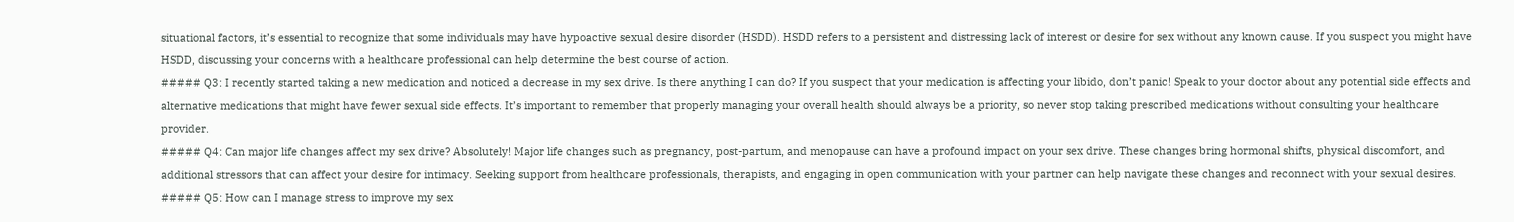situational factors, it’s essential to recognize that some individuals may have hypoactive sexual desire disorder (HSDD). HSDD refers to a persistent and distressing lack of interest or desire for sex without any known cause. If you suspect you might have HSDD, discussing your concerns with a healthcare professional can help determine the best course of action.
##### Q3: I recently started taking a new medication and noticed a decrease in my sex drive. Is there anything I can do? If you suspect that your medication is affecting your libido, don’t panic! Speak to your doctor about any potential side effects and alternative medications that might have fewer sexual side effects. It’s important to remember that properly managing your overall health should always be a priority, so never stop taking prescribed medications without consulting your healthcare provider.
##### Q4: Can major life changes affect my sex drive? Absolutely! Major life changes such as pregnancy, post-partum, and menopause can have a profound impact on your sex drive. These changes bring hormonal shifts, physical discomfort, and additional stressors that can affect your desire for intimacy. Seeking support from healthcare professionals, therapists, and engaging in open communication with your partner can help navigate these changes and reconnect with your sexual desires.
##### Q5: How can I manage stress to improve my sex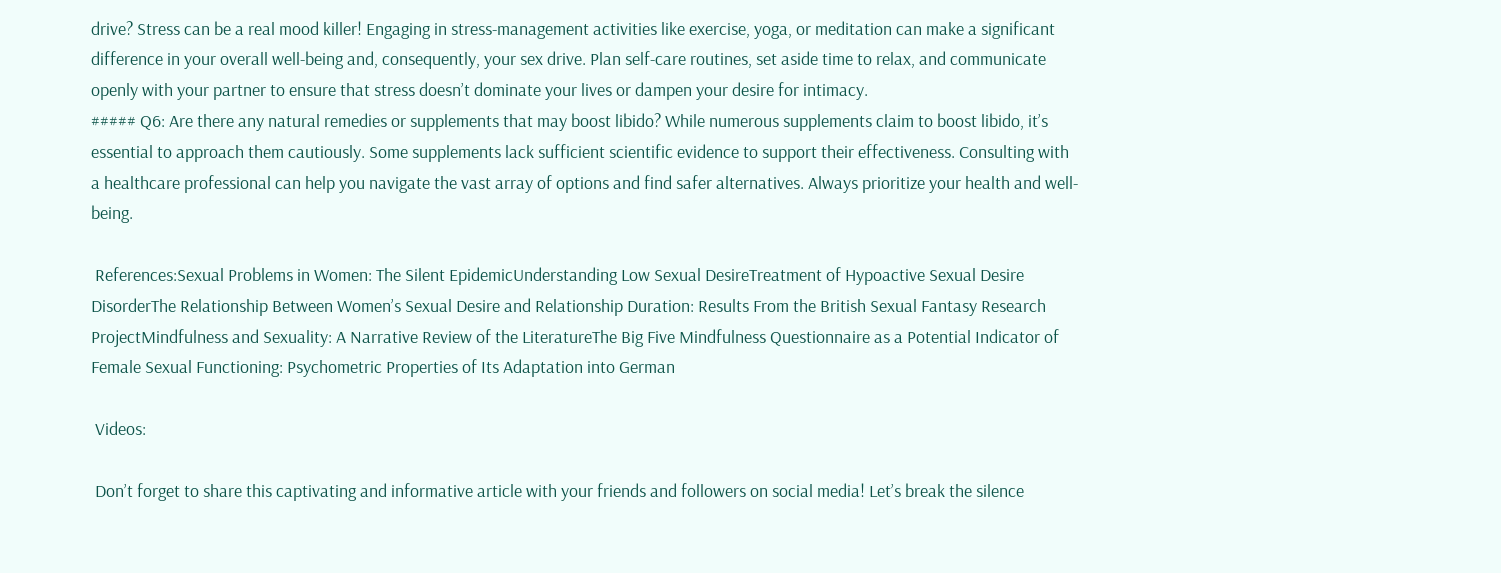drive? Stress can be a real mood killer! Engaging in stress-management activities like exercise, yoga, or meditation can make a significant difference in your overall well-being and, consequently, your sex drive. Plan self-care routines, set aside time to relax, and communicate openly with your partner to ensure that stress doesn’t dominate your lives or dampen your desire for intimacy.
##### Q6: Are there any natural remedies or supplements that may boost libido? While numerous supplements claim to boost libido, it’s essential to approach them cautiously. Some supplements lack sufficient scientific evidence to support their effectiveness. Consulting with a healthcare professional can help you navigate the vast array of options and find safer alternatives. Always prioritize your health and well-being.

 References:Sexual Problems in Women: The Silent EpidemicUnderstanding Low Sexual DesireTreatment of Hypoactive Sexual Desire DisorderThe Relationship Between Women’s Sexual Desire and Relationship Duration: Results From the British Sexual Fantasy Research ProjectMindfulness and Sexuality: A Narrative Review of the LiteratureThe Big Five Mindfulness Questionnaire as a Potential Indicator of Female Sexual Functioning: Psychometric Properties of Its Adaptation into German

 Videos:

 Don’t forget to share this captivating and informative article with your friends and followers on social media! Let’s break the silence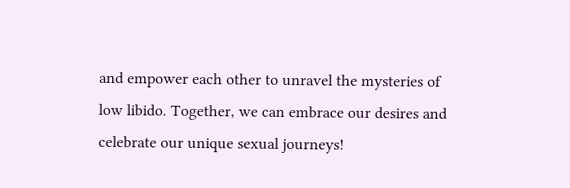and empower each other to unravel the mysteries of low libido. Together, we can embrace our desires and celebrate our unique sexual journeys!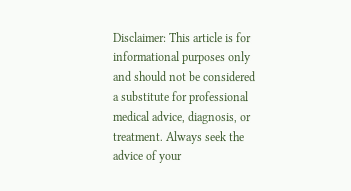Disclaimer: This article is for informational purposes only and should not be considered a substitute for professional medical advice, diagnosis, or treatment. Always seek the advice of your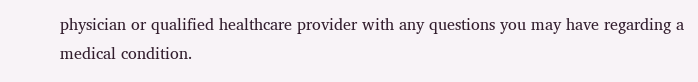physician or qualified healthcare provider with any questions you may have regarding a medical condition.